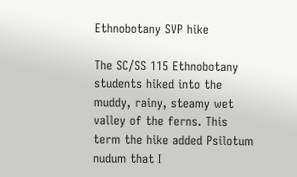Ethnobotany SVP hike

The SC/SS 115 Ethnobotany students hiked into the muddy, rainy, steamy wet valley of the ferns. This term the hike added Psilotum nudum that I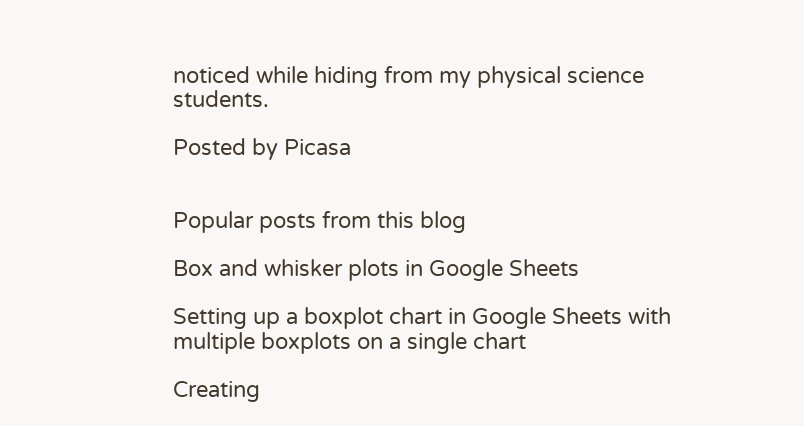noticed while hiding from my physical science students.

Posted by Picasa


Popular posts from this blog

Box and whisker plots in Google Sheets

Setting up a boxplot chart in Google Sheets with multiple boxplots on a single chart

Creating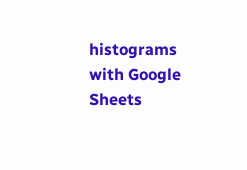histograms with Google Sheets